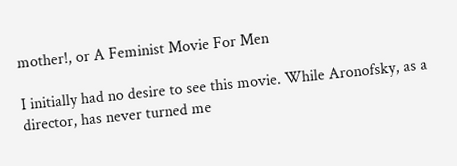mother!, or A Feminist Movie For Men

I initially had no desire to see this movie. While Aronofsky, as a director, has never turned me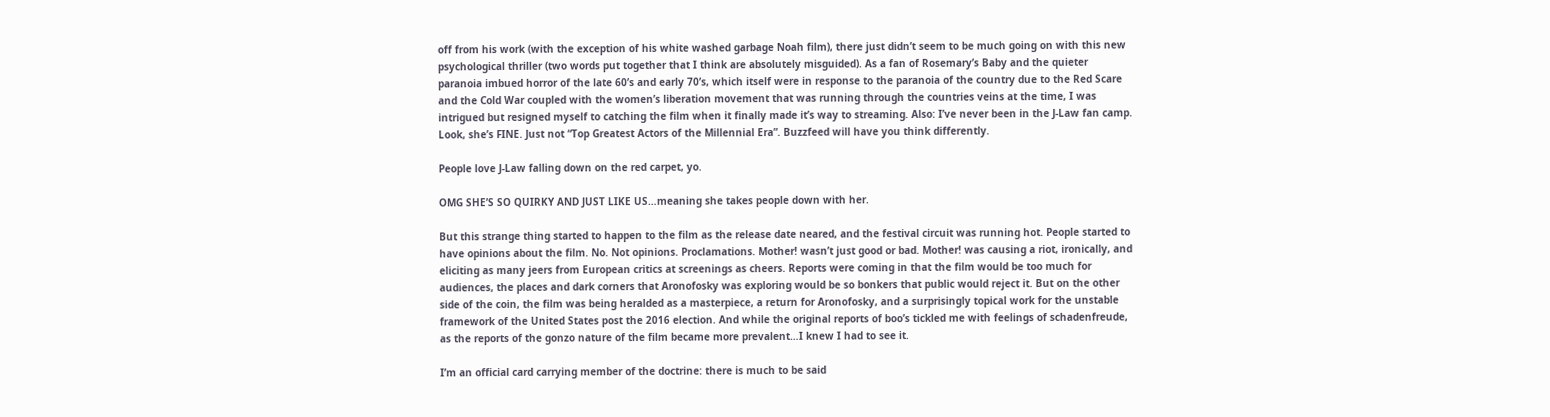off from his work (with the exception of his white washed garbage Noah film), there just didn’t seem to be much going on with this new psychological thriller (two words put together that I think are absolutely misguided). As a fan of Rosemary’s Baby and the quieter paranoia imbued horror of the late 60’s and early 70’s, which itself were in response to the paranoia of the country due to the Red Scare and the Cold War coupled with the women’s liberation movement that was running through the countries veins at the time, I was intrigued but resigned myself to catching the film when it finally made it’s way to streaming. Also: I’ve never been in the J-Law fan camp. Look, she’s FINE. Just not “Top Greatest Actors of the Millennial Era”. Buzzfeed will have you think differently.

People love J-Law falling down on the red carpet, yo.

OMG SHE’S SO QUIRKY AND JUST LIKE US…meaning she takes people down with her.

But this strange thing started to happen to the film as the release date neared, and the festival circuit was running hot. People started to have opinions about the film. No. Not opinions. Proclamations. Mother! wasn’t just good or bad. Mother! was causing a riot, ironically, and eliciting as many jeers from European critics at screenings as cheers. Reports were coming in that the film would be too much for audiences, the places and dark corners that Aronofosky was exploring would be so bonkers that public would reject it. But on the other side of the coin, the film was being heralded as a masterpiece, a return for Aronofosky, and a surprisingly topical work for the unstable framework of the United States post the 2016 election. And while the original reports of boo’s tickled me with feelings of schadenfreude, as the reports of the gonzo nature of the film became more prevalent…I knew I had to see it.

I’m an official card carrying member of the doctrine: there is much to be said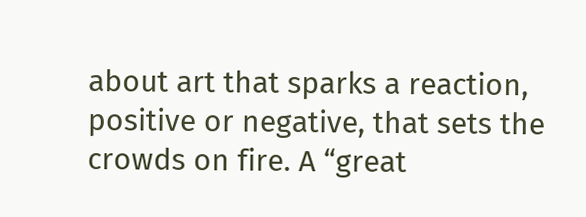about art that sparks a reaction, positive or negative, that sets the crowds on fire. A “great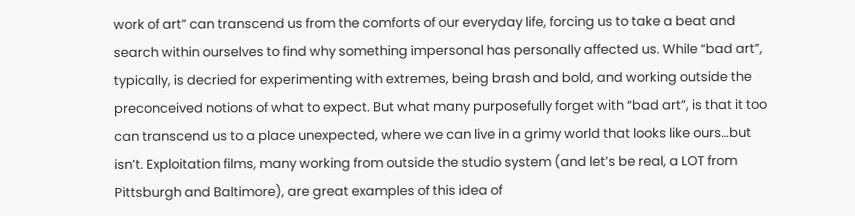work of art” can transcend us from the comforts of our everyday life, forcing us to take a beat and search within ourselves to find why something impersonal has personally affected us. While “bad art”, typically, is decried for experimenting with extremes, being brash and bold, and working outside the preconceived notions of what to expect. But what many purposefully forget with “bad art”, is that it too can transcend us to a place unexpected, where we can live in a grimy world that looks like ours…but isn’t. Exploitation films, many working from outside the studio system (and let’s be real, a LOT from Pittsburgh and Baltimore), are great examples of this idea of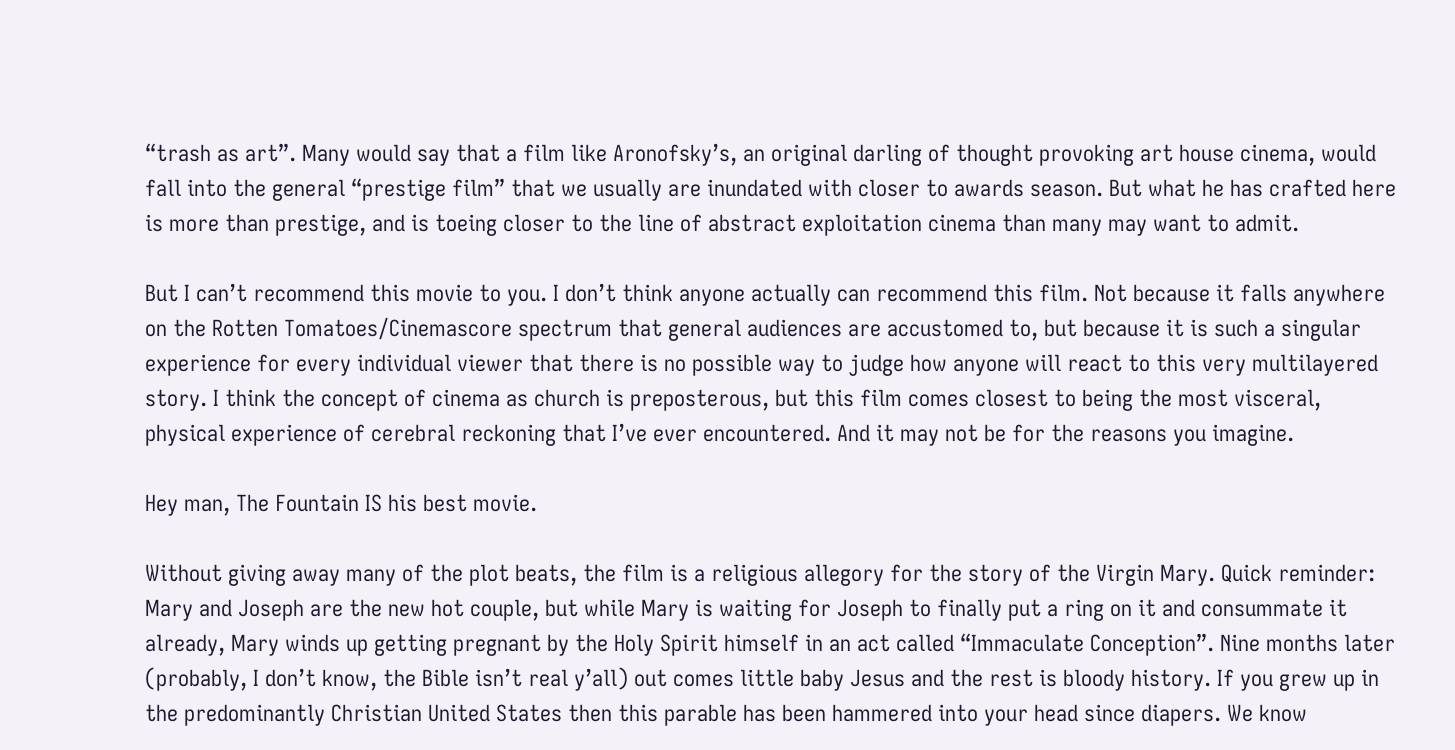“trash as art”. Many would say that a film like Aronofsky’s, an original darling of thought provoking art house cinema, would fall into the general “prestige film” that we usually are inundated with closer to awards season. But what he has crafted here is more than prestige, and is toeing closer to the line of abstract exploitation cinema than many may want to admit.

But I can’t recommend this movie to you. I don’t think anyone actually can recommend this film. Not because it falls anywhere on the Rotten Tomatoes/Cinemascore spectrum that general audiences are accustomed to, but because it is such a singular experience for every individual viewer that there is no possible way to judge how anyone will react to this very multilayered story. I think the concept of cinema as church is preposterous, but this film comes closest to being the most visceral, physical experience of cerebral reckoning that I’ve ever encountered. And it may not be for the reasons you imagine.

Hey man, The Fountain IS his best movie.

Without giving away many of the plot beats, the film is a religious allegory for the story of the Virgin Mary. Quick reminder: Mary and Joseph are the new hot couple, but while Mary is waiting for Joseph to finally put a ring on it and consummate it already, Mary winds up getting pregnant by the Holy Spirit himself in an act called “Immaculate Conception”. Nine months later (probably, I don’t know, the Bible isn’t real y’all) out comes little baby Jesus and the rest is bloody history. If you grew up in the predominantly Christian United States then this parable has been hammered into your head since diapers. We know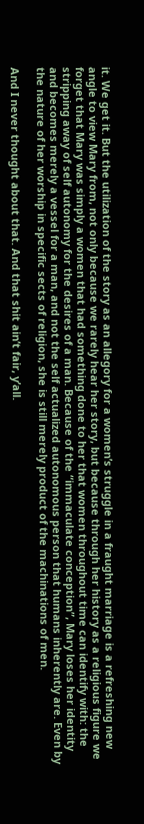it. We get it. But the utilization of the story as an allegory for a women’s struggle in a fraught marriage is a refreshing new angle to view Mary from, not only because we rarely hear her story, but because through her history as a religious figure we forget that Mary was simply a women that had something done to her that women throughout time can identify with: the stripping away of self autonomy for the desires of a man. Because of the “immaculate conception”, Mary loses her identity and becomes merely a vessel for a man, and not the self actualized autonomous person that humans inherently are. Even by the nature of her worship in specific sects of religion, she is still merely product of the machinations of men.

And I never thought about that. And that shit ain’t fair, y’all.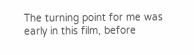The turning point for me was early in this film, before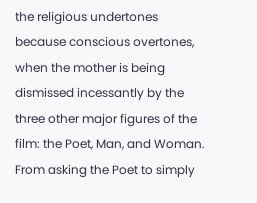the religious undertones because conscious overtones, when the mother is being dismissed incessantly by the three other major figures of the film: the Poet, Man, and Woman. From asking the Poet to simply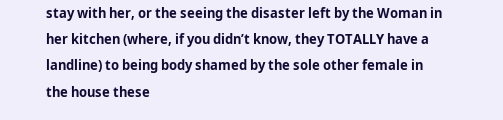stay with her, or the seeing the disaster left by the Woman in her kitchen (where, if you didn’t know, they TOTALLY have a landline) to being body shamed by the sole other female in the house these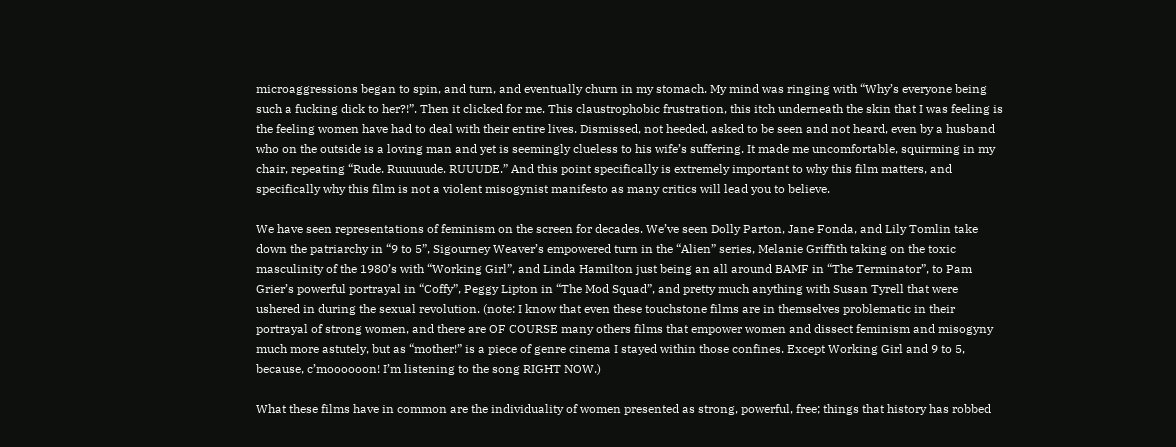microaggressions began to spin, and turn, and eventually churn in my stomach. My mind was ringing with “Why’s everyone being such a fucking dick to her?!”. Then it clicked for me. This claustrophobic frustration, this itch underneath the skin that I was feeling is the feeling women have had to deal with their entire lives. Dismissed, not heeded, asked to be seen and not heard, even by a husband who on the outside is a loving man and yet is seemingly clueless to his wife’s suffering. It made me uncomfortable, squirming in my chair, repeating “Rude. Ruuuuude. RUUUDE.” And this point specifically is extremely important to why this film matters, and specifically why this film is not a violent misogynist manifesto as many critics will lead you to believe.

We have seen representations of feminism on the screen for decades. We’ve seen Dolly Parton, Jane Fonda, and Lily Tomlin take down the patriarchy in “9 to 5”, Sigourney Weaver’s empowered turn in the “Alien” series, Melanie Griffith taking on the toxic masculinity of the 1980’s with “Working Girl”, and Linda Hamilton just being an all around BAMF in “The Terminator”, to Pam Grier’s powerful portrayal in “Coffy”, Peggy Lipton in “The Mod Squad”, and pretty much anything with Susan Tyrell that were ushered in during the sexual revolution. (note: I know that even these touchstone films are in themselves problematic in their portrayal of strong women, and there are OF COURSE many others films that empower women and dissect feminism and misogyny much more astutely, but as “mother!” is a piece of genre cinema I stayed within those confines. Except Working Girl and 9 to 5, because, c’moooooon! I’m listening to the song RIGHT NOW.)

What these films have in common are the individuality of women presented as strong, powerful, free; things that history has robbed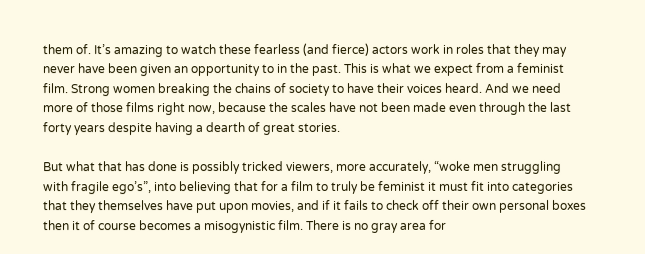them of. It’s amazing to watch these fearless (and fierce) actors work in roles that they may never have been given an opportunity to in the past. This is what we expect from a feminist film. Strong women breaking the chains of society to have their voices heard. And we need more of those films right now, because the scales have not been made even through the last forty years despite having a dearth of great stories.

But what that has done is possibly tricked viewers, more accurately, “woke men struggling with fragile ego’s”, into believing that for a film to truly be feminist it must fit into categories that they themselves have put upon movies, and if it fails to check off their own personal boxes then it of course becomes a misogynistic film. There is no gray area for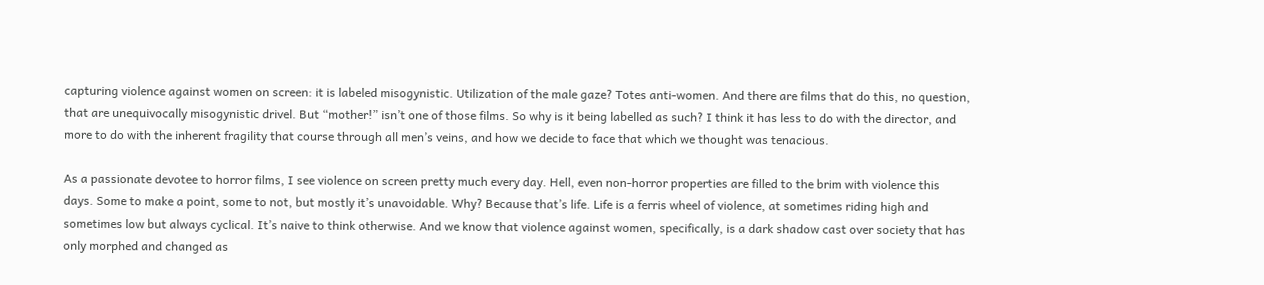capturing violence against women on screen: it is labeled misogynistic. Utilization of the male gaze? Totes anti-women. And there are films that do this, no question, that are unequivocally misogynistic drivel. But “mother!” isn’t one of those films. So why is it being labelled as such? I think it has less to do with the director, and more to do with the inherent fragility that course through all men’s veins, and how we decide to face that which we thought was tenacious.

As a passionate devotee to horror films, I see violence on screen pretty much every day. Hell, even non-horror properties are filled to the brim with violence this days. Some to make a point, some to not, but mostly it’s unavoidable. Why? Because that’s life. Life is a ferris wheel of violence, at sometimes riding high and sometimes low but always cyclical. It’s naive to think otherwise. And we know that violence against women, specifically, is a dark shadow cast over society that has only morphed and changed as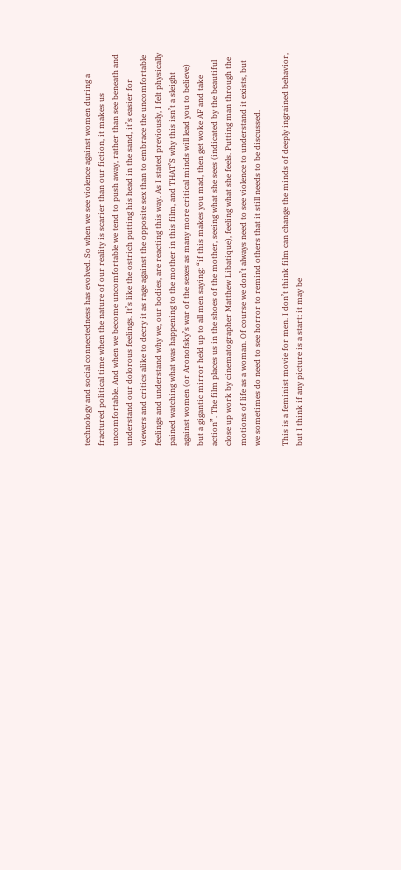technology and social connectedness has evolved. So when we see violence against women during a fractured political time when the nature of our reality is scarier than our fiction, it makes us uncomfortable. And when we become uncomfortable we tend to push away, rather than see beneath and understand our dolorous feelings. It’s like the ostrich putting his head in the sand, it’s easier for viewers and critics alike to decry it as rage against the opposite sex than to embrace the uncomfortable feelings and understand why we, our bodies, are reacting this way. As I stated previously, I felt physically pained watching what was happening to the mother in this film, and THAT’S why this isn’t a sleight against women (or Aronofsky’s war of the sexes as many more critical minds will lead you to believe) but a gigantic mirror held up to all men saying: “if this makes you mad, then get woke AF and take action”. The film places us in the shoes of the mother, seeing what she sees (indicated by the beautiful close up work by cinematographer Matthew Libatique), feeling what she feels. Putting man through the motions of life as a woman. Of course we don’t always need to see violence to understand it exists, but we sometimes do need to see horror to remind others that it still needs to be discussed.

This is a feminist movie for men. I don’t think film can change the minds of deeply ingrained behavior, but I think if any picture is a start: it may be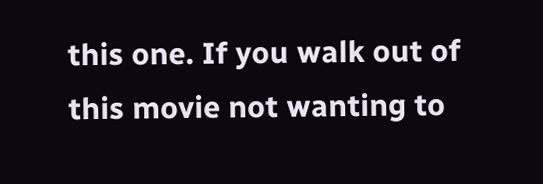this one. If you walk out of this movie not wanting to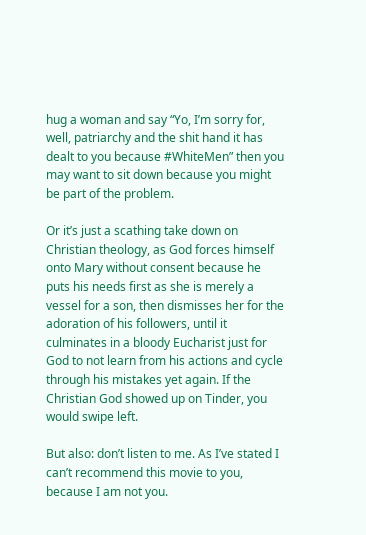hug a woman and say “Yo, I’m sorry for, well, patriarchy and the shit hand it has dealt to you because #WhiteMen” then you may want to sit down because you might be part of the problem.

Or it’s just a scathing take down on Christian theology, as God forces himself onto Mary without consent because he puts his needs first as she is merely a vessel for a son, then dismisses her for the adoration of his followers, until it culminates in a bloody Eucharist just for God to not learn from his actions and cycle through his mistakes yet again. If the Christian God showed up on Tinder, you would swipe left.

But also: don’t listen to me. As I’ve stated I can’t recommend this movie to you, because I am not you.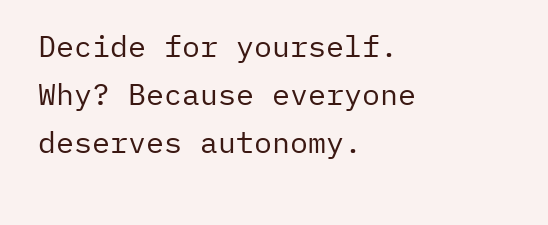Decide for yourself. Why? Because everyone deserves autonomy.